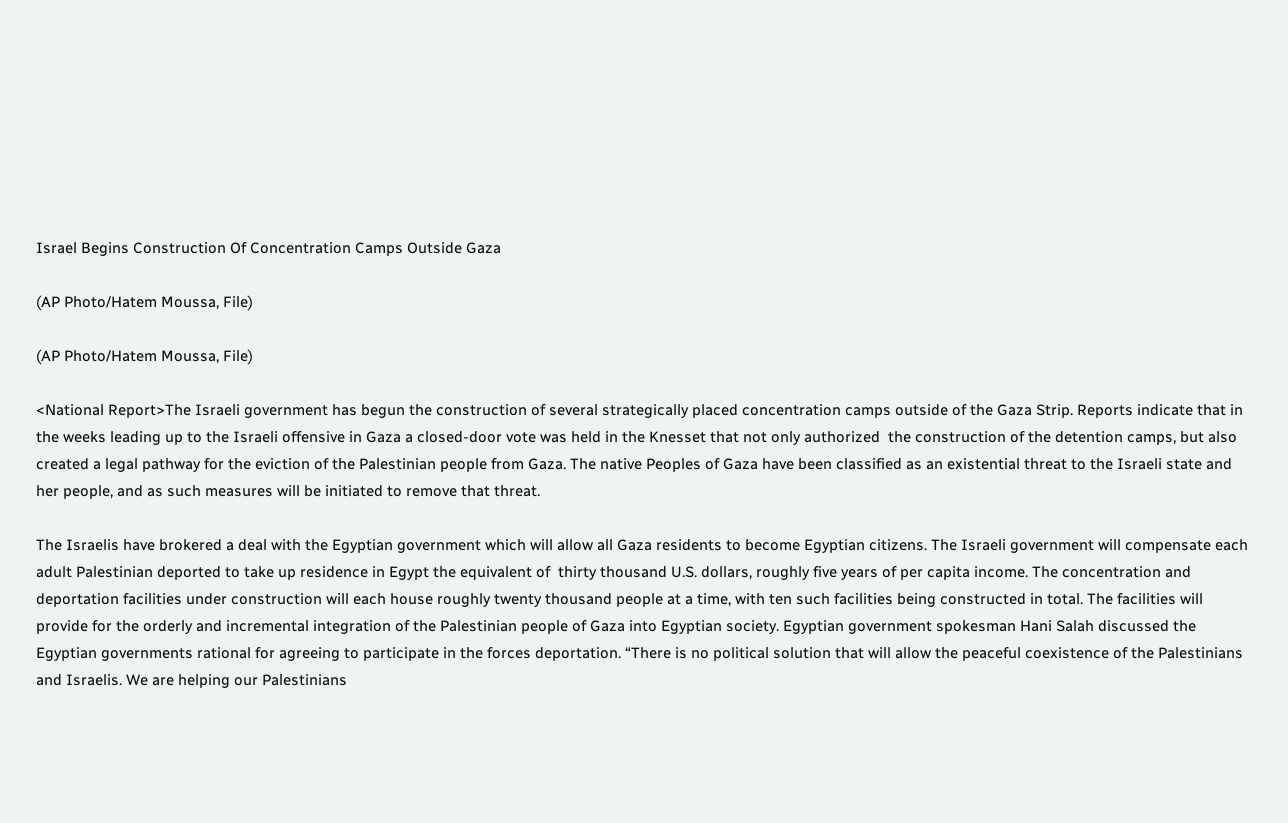Israel Begins Construction Of Concentration Camps Outside Gaza

(AP Photo/Hatem Moussa, File)

(AP Photo/Hatem Moussa, File)

<National Report>The Israeli government has begun the construction of several strategically placed concentration camps outside of the Gaza Strip. Reports indicate that in the weeks leading up to the Israeli offensive in Gaza a closed-door vote was held in the Knesset that not only authorized  the construction of the detention camps, but also created a legal pathway for the eviction of the Palestinian people from Gaza. The native Peoples of Gaza have been classified as an existential threat to the Israeli state and her people, and as such measures will be initiated to remove that threat.

The Israelis have brokered a deal with the Egyptian government which will allow all Gaza residents to become Egyptian citizens. The Israeli government will compensate each adult Palestinian deported to take up residence in Egypt the equivalent of  thirty thousand U.S. dollars, roughly five years of per capita income. The concentration and deportation facilities under construction will each house roughly twenty thousand people at a time, with ten such facilities being constructed in total. The facilities will provide for the orderly and incremental integration of the Palestinian people of Gaza into Egyptian society. Egyptian government spokesman Hani Salah discussed the Egyptian governments rational for agreeing to participate in the forces deportation. “There is no political solution that will allow the peaceful coexistence of the Palestinians and Israelis. We are helping our Palestinians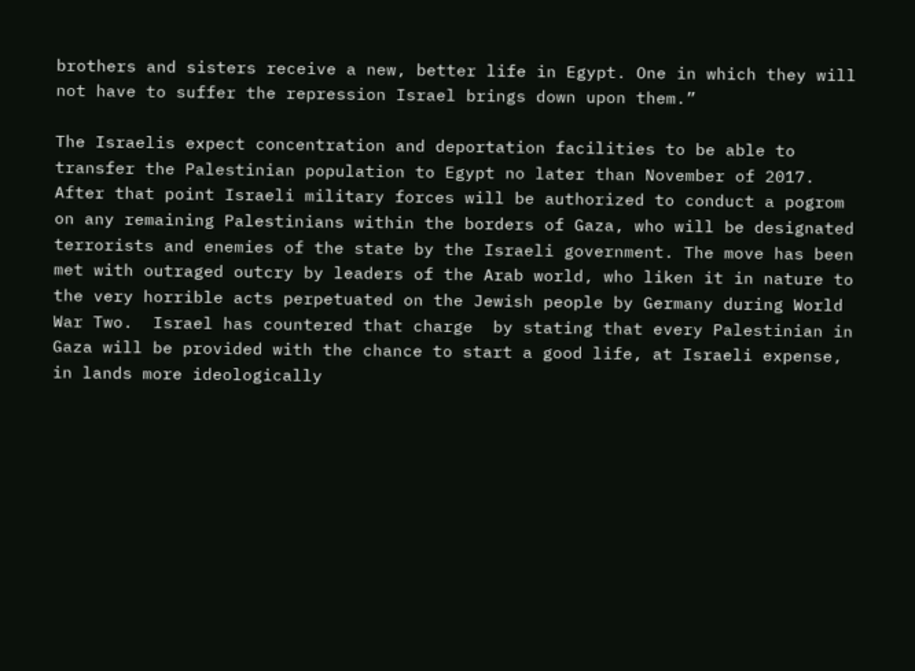brothers and sisters receive a new, better life in Egypt. One in which they will not have to suffer the repression Israel brings down upon them.”

The Israelis expect concentration and deportation facilities to be able to transfer the Palestinian population to Egypt no later than November of 2017. After that point Israeli military forces will be authorized to conduct a pogrom on any remaining Palestinians within the borders of Gaza, who will be designated terrorists and enemies of the state by the Israeli government. The move has been met with outraged outcry by leaders of the Arab world, who liken it in nature to the very horrible acts perpetuated on the Jewish people by Germany during World War Two.  Israel has countered that charge  by stating that every Palestinian in Gaza will be provided with the chance to start a good life, at Israeli expense, in lands more ideologically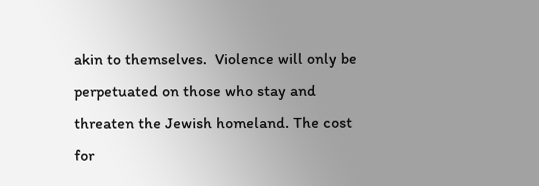akin to themselves.  Violence will only be perpetuated on those who stay and threaten the Jewish homeland. The cost for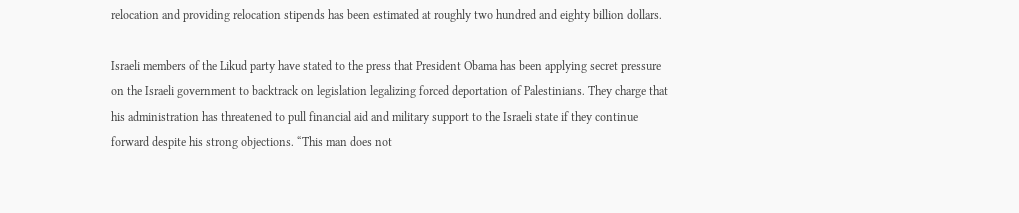relocation and providing relocation stipends has been estimated at roughly two hundred and eighty billion dollars.

Israeli members of the Likud party have stated to the press that President Obama has been applying secret pressure on the Israeli government to backtrack on legislation legalizing forced deportation of Palestinians. They charge that his administration has threatened to pull financial aid and military support to the Israeli state if they continue forward despite his strong objections. “This man does not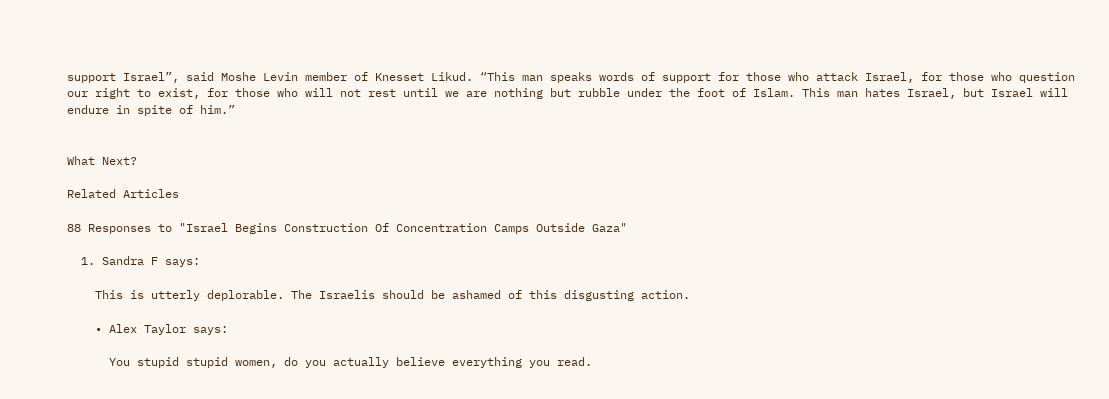support Israel”, said Moshe Levin member of Knesset Likud. “This man speaks words of support for those who attack Israel, for those who question our right to exist, for those who will not rest until we are nothing but rubble under the foot of Islam. This man hates Israel, but Israel will endure in spite of him.”


What Next?

Related Articles

88 Responses to "Israel Begins Construction Of Concentration Camps Outside Gaza"

  1. Sandra F says:

    This is utterly deplorable. The Israelis should be ashamed of this disgusting action.

    • Alex Taylor says:

      You stupid stupid women, do you actually believe everything you read.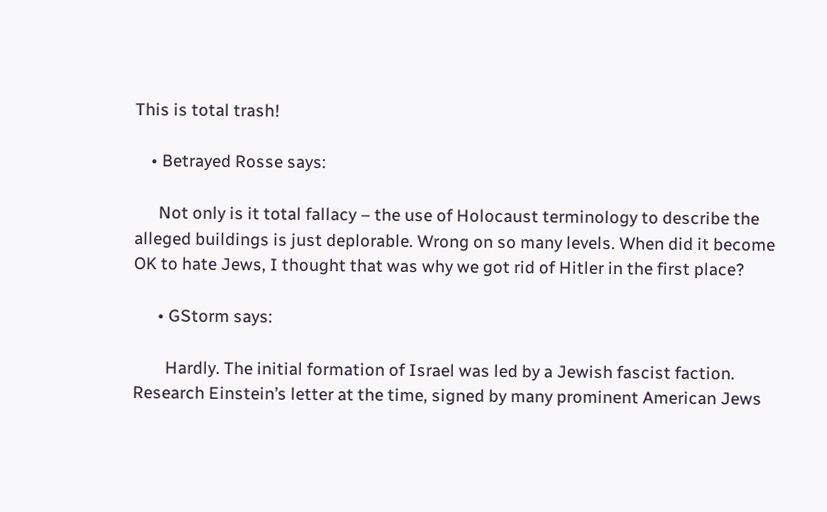This is total trash!

    • Betrayed Rosse says:

      Not only is it total fallacy – the use of Holocaust terminology to describe the alleged buildings is just deplorable. Wrong on so many levels. When did it become OK to hate Jews, I thought that was why we got rid of Hitler in the first place?

      • GStorm says:

        Hardly. The initial formation of Israel was led by a Jewish fascist faction. Research Einstein’s letter at the time, signed by many prominent American Jews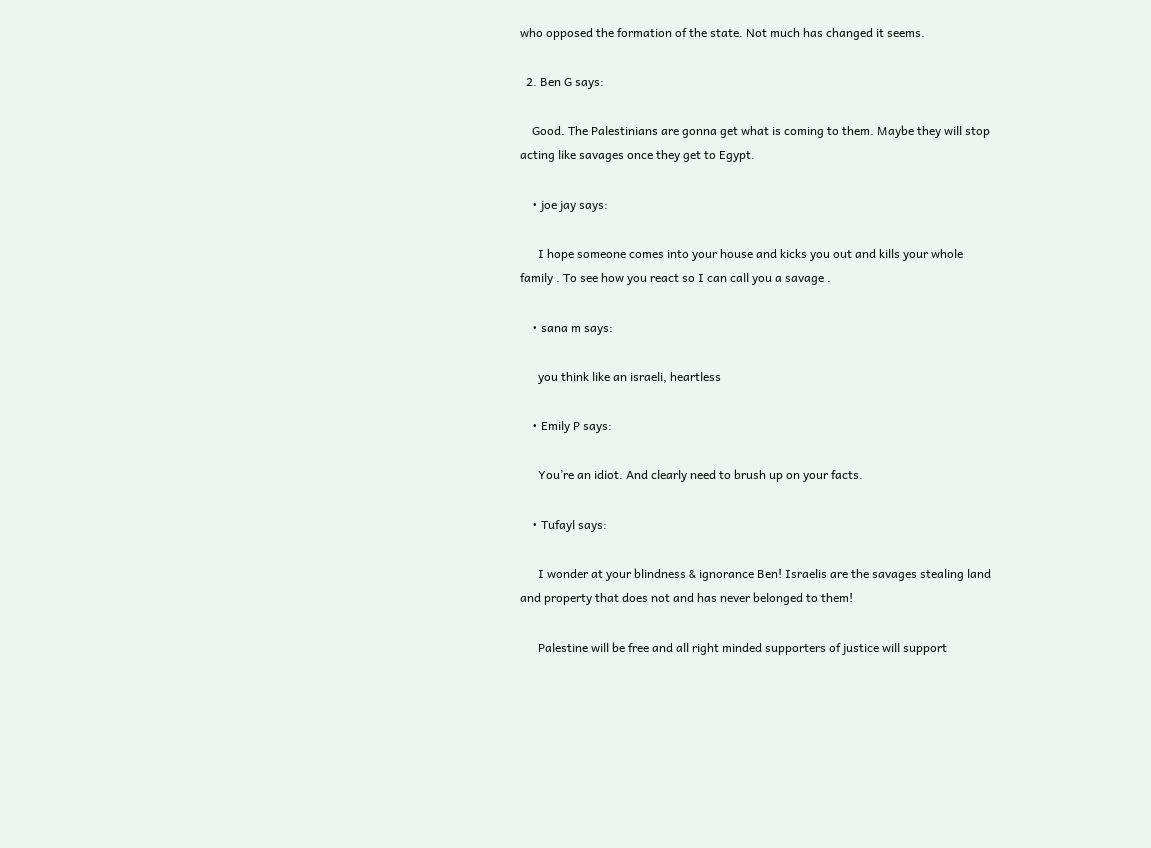who opposed the formation of the state. Not much has changed it seems.

  2. Ben G says:

    Good. The Palestinians are gonna get what is coming to them. Maybe they will stop acting like savages once they get to Egypt.

    • joe jay says:

      I hope someone comes into your house and kicks you out and kills your whole family . To see how you react so I can call you a savage .

    • sana m says:

      you think like an israeli, heartless

    • Emily P says:

      You’re an idiot. And clearly need to brush up on your facts.

    • Tufayl says:

      I wonder at your blindness & ignorance Ben! Israelis are the savages stealing land and property that does not and has never belonged to them!

      Palestine will be free and all right minded supporters of justice will support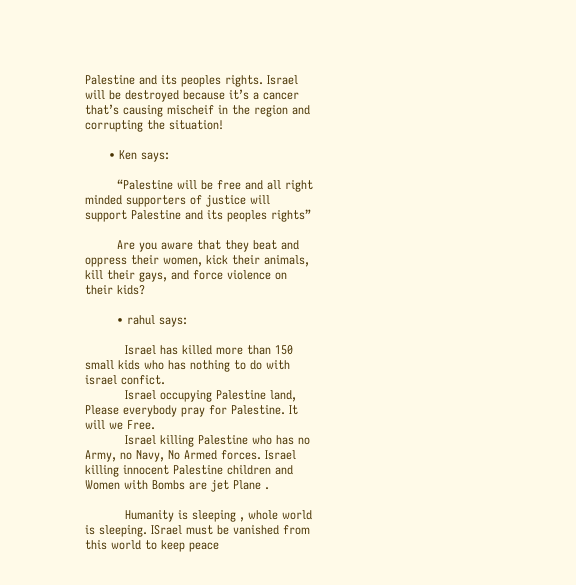Palestine and its peoples rights. Israel will be destroyed because it’s a cancer that’s causing mischeif in the region and corrupting the situation!

      • Ken says:

        “Palestine will be free and all right minded supporters of justice will support Palestine and its peoples rights”

        Are you aware that they beat and oppress their women, kick their animals, kill their gays, and force violence on their kids?

        • rahul says:

          Israel has killed more than 150 small kids who has nothing to do with israel confict.
          Israel occupying Palestine land, Please everybody pray for Palestine. It will we Free.
          Israel killing Palestine who has no Army, no Navy, No Armed forces. Israel killing innocent Palestine children and Women with Bombs are jet Plane .

          Humanity is sleeping , whole world is sleeping. ISrael must be vanished from this world to keep peace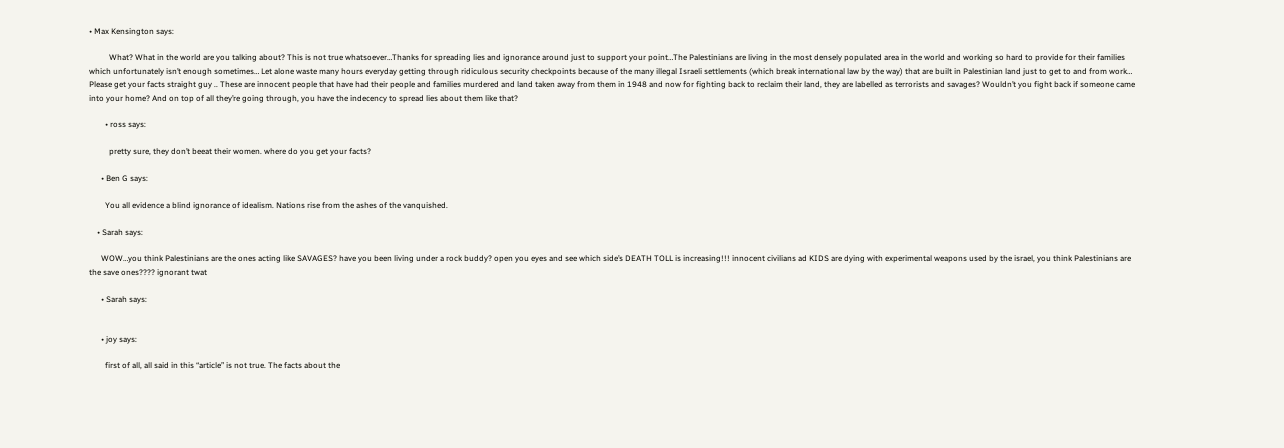• Max Kensington says:

          What? What in the world are you talking about? This is not true whatsoever…Thanks for spreading lies and ignorance around just to support your point…The Palestinians are living in the most densely populated area in the world and working so hard to provide for their families which unfortunately isn’t enough sometimes… Let alone waste many hours everyday getting through ridiculous security checkpoints because of the many illegal Israeli settlements (which break international law by the way) that are built in Palestinian land just to get to and from work… Please get your facts straight guy .. These are innocent people that have had their people and families murdered and land taken away from them in 1948 and now for fighting back to reclaim their land, they are labelled as terrorists and savages? Wouldn’t you fight back if someone came into your home? And on top of all they’re going through, you have the indecency to spread lies about them like that?

        • ross says:

          pretty sure, they don’t beeat their women. where do you get your facts?

      • Ben G says:

        You all evidence a blind ignorance of idealism. Nations rise from the ashes of the vanquished.

    • Sarah says:

      WOW…you think Palestinians are the ones acting like SAVAGES? have you been living under a rock buddy? open you eyes and see which side’s DEATH TOLL is increasing!!! innocent civilians ad KIDS are dying with experimental weapons used by the israel, you think Palestinians are the save ones???? ignorant twat

      • Sarah says:


      • joy says:

        first of all, all said in this “article” is not true. The facts about the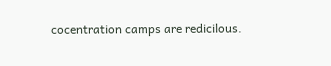cocentration camps are redicilous.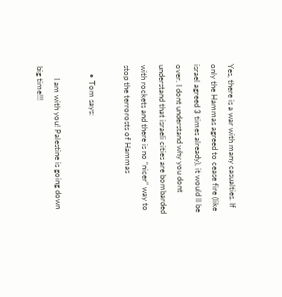Yes, there is a war with many casualties. If only the Hammas agreed to cease fire (like israel agreed 3 times already), it would ll be over. I dont understand why you dont understand that israeli cities are bombarded with rockets and there is no “nicer” way to stop the terrorosts of Hammas

    • Tom says:

      I am with you! Palestine is going down big time!!!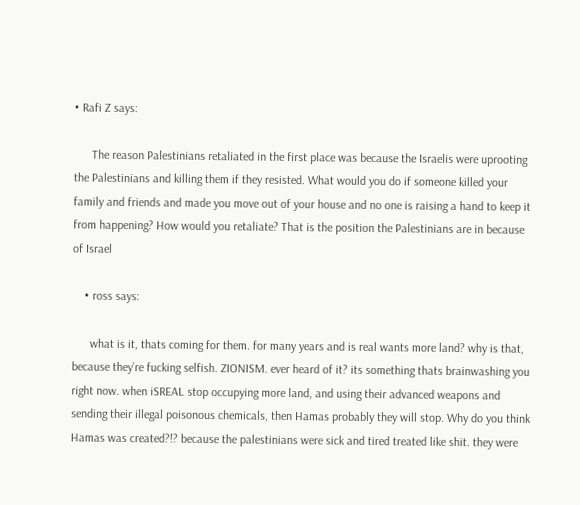• Rafi Z says:

      The reason Palestinians retaliated in the first place was because the Israelis were uprooting the Palestinians and killing them if they resisted. What would you do if someone killed your family and friends and made you move out of your house and no one is raising a hand to keep it from happening? How would you retaliate? That is the position the Palestinians are in because of Israel

    • ross says:

      what is it, thats coming for them. for many years and is real wants more land? why is that, because they’re fucking selfish. ZIONISM. ever heard of it? its something thats brainwashing you right now. when iSREAL stop occupying more land, and using their advanced weapons and sending their illegal poisonous chemicals, then Hamas probably they will stop. Why do you think Hamas was created?!? because the palestinians were sick and tired treated like shit. they were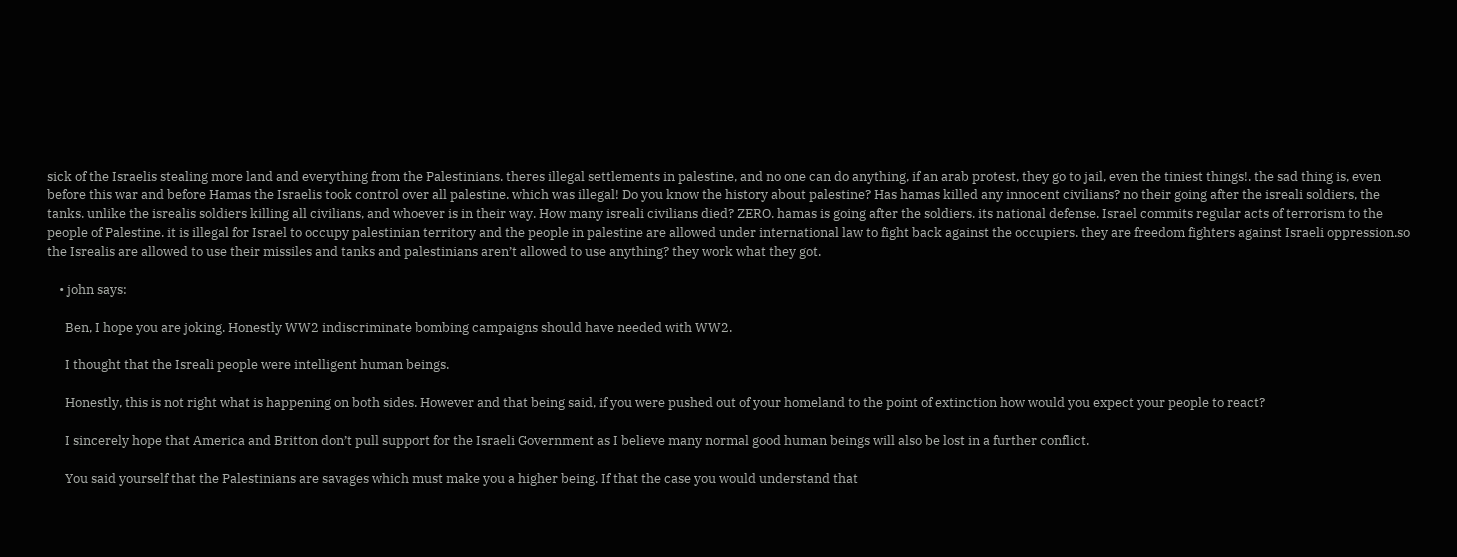sick of the Israelis stealing more land and everything from the Palestinians. theres illegal settlements in palestine, and no one can do anything, if an arab protest, they go to jail, even the tiniest things!. the sad thing is, even before this war and before Hamas the Israelis took control over all palestine. which was illegal! Do you know the history about palestine? Has hamas killed any innocent civilians? no their going after the isreali soldiers, the tanks. unlike the isrealis soldiers killing all civilians, and whoever is in their way. How many isreali civilians died? ZERO. hamas is going after the soldiers. its national defense. Israel commits regular acts of terrorism to the people of Palestine. it is illegal for Israel to occupy palestinian territory and the people in palestine are allowed under international law to fight back against the occupiers. they are freedom fighters against Israeli oppression.so the Isrealis are allowed to use their missiles and tanks and palestinians aren’t allowed to use anything? they work what they got.

    • john says:

      Ben, I hope you are joking. Honestly WW2 indiscriminate bombing campaigns should have needed with WW2.

      I thought that the Isreali people were intelligent human beings.

      Honestly, this is not right what is happening on both sides. However and that being said, if you were pushed out of your homeland to the point of extinction how would you expect your people to react?

      I sincerely hope that America and Britton don’t pull support for the Israeli Government as I believe many normal good human beings will also be lost in a further conflict.

      You said yourself that the Palestinians are savages which must make you a higher being. If that the case you would understand that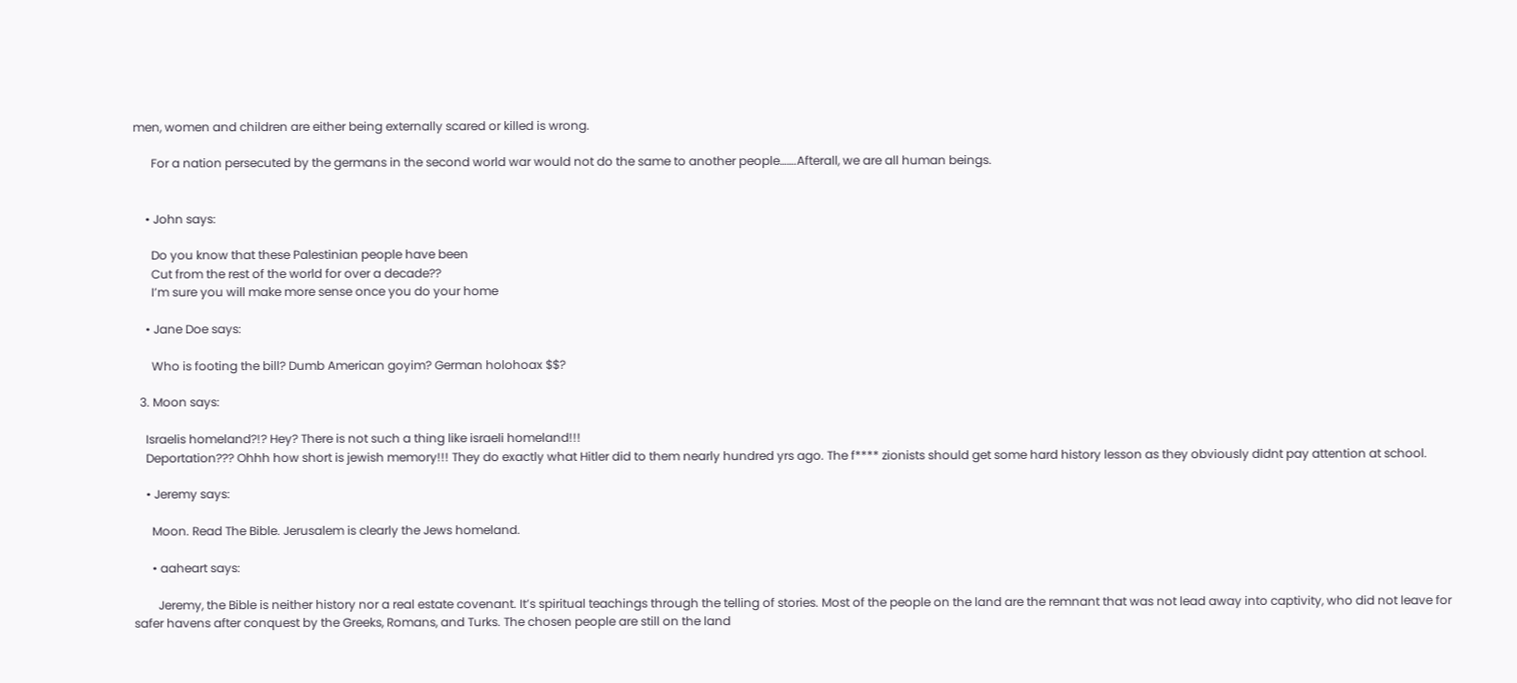men, women and children are either being externally scared or killed is wrong.

      For a nation persecuted by the germans in the second world war would not do the same to another people…….Afterall, we are all human beings.


    • John says:

      Do you know that these Palestinian people have been
      Cut from the rest of the world for over a decade??
      I’m sure you will make more sense once you do your home

    • Jane Doe says:

      Who is footing the bill? Dumb American goyim? German holohoax $$?

  3. Moon says:

    Israelis homeland?!? Hey? There is not such a thing like israeli homeland!!!
    Deportation??? Ohhh how short is jewish memory!!! They do exactly what Hitler did to them nearly hundred yrs ago. The f**** zionists should get some hard history lesson as they obviously didnt pay attention at school.

    • Jeremy says:

      Moon. Read The Bible. Jerusalem is clearly the Jews homeland.

      • aaheart says:

        Jeremy, the Bible is neither history nor a real estate covenant. It’s spiritual teachings through the telling of stories. Most of the people on the land are the remnant that was not lead away into captivity, who did not leave for safer havens after conquest by the Greeks, Romans, and Turks. The chosen people are still on the land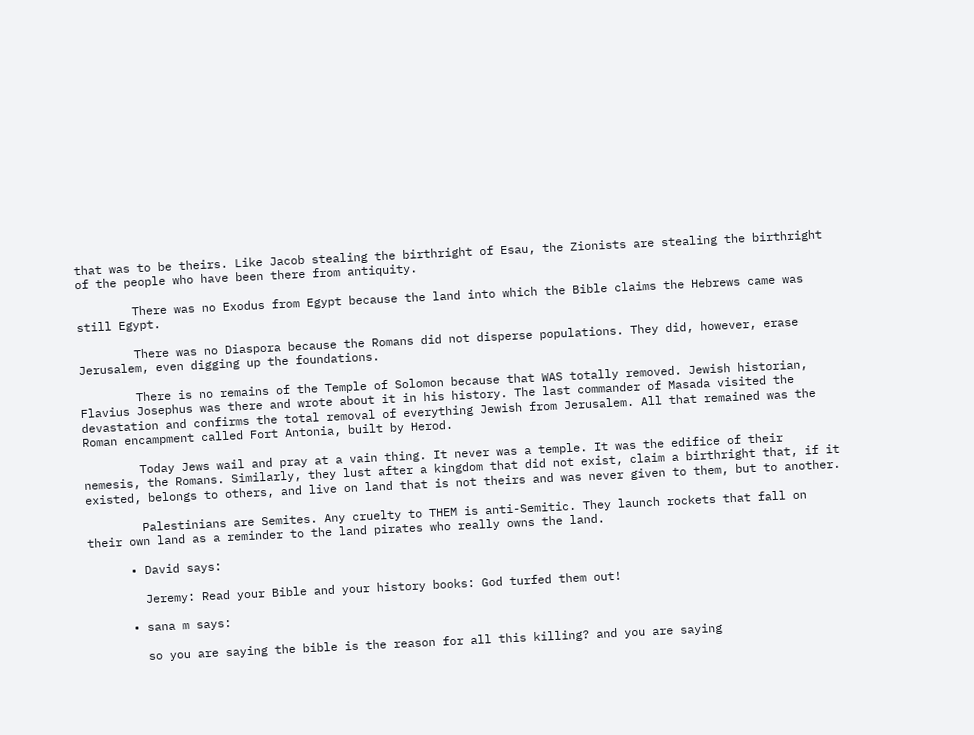that was to be theirs. Like Jacob stealing the birthright of Esau, the Zionists are stealing the birthright of the people who have been there from antiquity.

        There was no Exodus from Egypt because the land into which the Bible claims the Hebrews came was still Egypt.

        There was no Diaspora because the Romans did not disperse populations. They did, however, erase Jerusalem, even digging up the foundations.

        There is no remains of the Temple of Solomon because that WAS totally removed. Jewish historian, Flavius Josephus was there and wrote about it in his history. The last commander of Masada visited the devastation and confirms the total removal of everything Jewish from Jerusalem. All that remained was the Roman encampment called Fort Antonia, built by Herod.

        Today Jews wail and pray at a vain thing. It never was a temple. It was the edifice of their nemesis, the Romans. Similarly, they lust after a kingdom that did not exist, claim a birthright that, if it existed, belongs to others, and live on land that is not theirs and was never given to them, but to another.

        Palestinians are Semites. Any cruelty to THEM is anti-Semitic. They launch rockets that fall on their own land as a reminder to the land pirates who really owns the land.

      • David says:

        Jeremy: Read your Bible and your history books: God turfed them out!

      • sana m says:

        so you are saying the bible is the reason for all this killing? and you are saying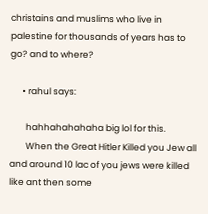christains and muslims who live in palestine for thousands of years has to go? and to where?

      • rahul says:

        hahhahahahaha big lol for this.
        When the Great Hitler Killed you Jew all and around 10 lac of you jews were killed like ant then some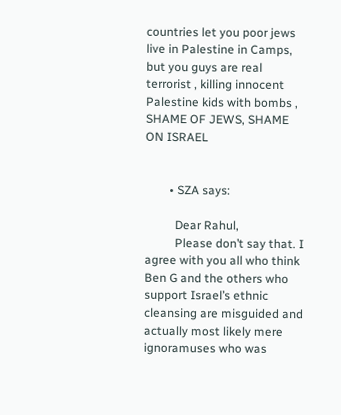countries let you poor jews live in Palestine in Camps, but you guys are real terrorist , killing innocent Palestine kids with bombs , SHAME OF JEWS, SHAME ON ISRAEL


        • SZA says:

          Dear Rahul,
          Please don’t say that. I agree with you all who think Ben G and the others who support Israel’s ethnic cleansing are misguided and actually most likely mere ignoramuses who was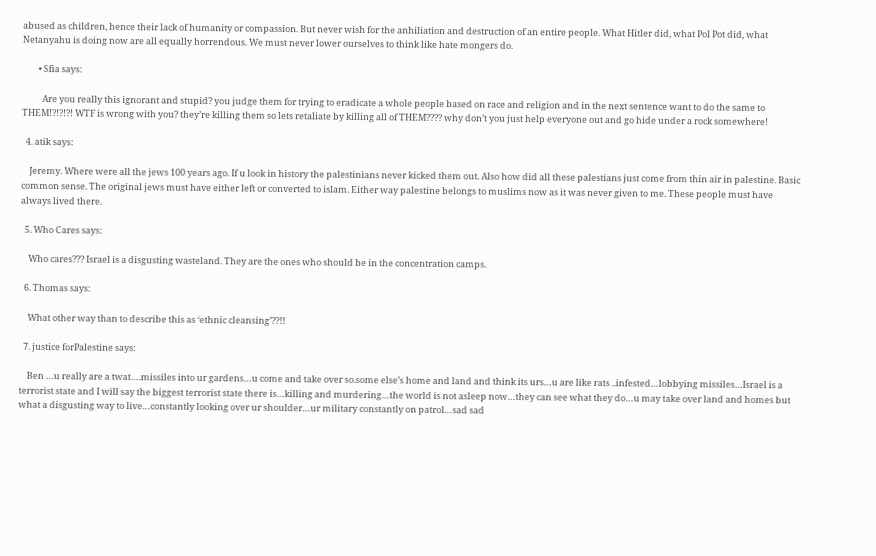abused as children, hence their lack of humanity or compassion. But never wish for the anhiliation and destruction of an entire people. What Hitler did, what Pol Pot did, what Netanyahu is doing now are all equally horrendous. We must never lower ourselves to think like hate mongers do.

        • Sfia says:

          Are you really this ignorant and stupid? you judge them for trying to eradicate a whole people based on race and religion and in the next sentence want to do the same to THEM!?!?!?! WTF is wrong with you? they’re killing them so lets retaliate by killing all of THEM???? why don’t you just help everyone out and go hide under a rock somewhere!

  4. atik says:

    Jeremy. Where were all the jews 100 years ago. If u look in history the palestinians never kicked them out. Also how did all these palestians just come from thin air in palestine. Basic common sense. The original jews must have either left or converted to islam. Either way palestine belongs to muslims now as it was never given to me. These people must have always lived there.

  5. Who Cares says:

    Who cares??? Israel is a disgusting wasteland. They are the ones who should be in the concentration camps.

  6. Thomas says:

    What other way than to describe this as ‘ethnic cleansing’??!!

  7. justice forPalestine says:

    Ben …u really are a twat….missiles into ur gardens…u come and take over so.some else’s home and land and think its urs…u are like rats ..infested…lobbying missiles…Israel is a terrorist state and I will say the biggest terrorist state there is…killing and murdering…the world is not asleep now…they can see what they do…u may take over land and homes but what a disgusting way to live…constantly looking over ur shoulder…ur military constantly on patrol…sad sad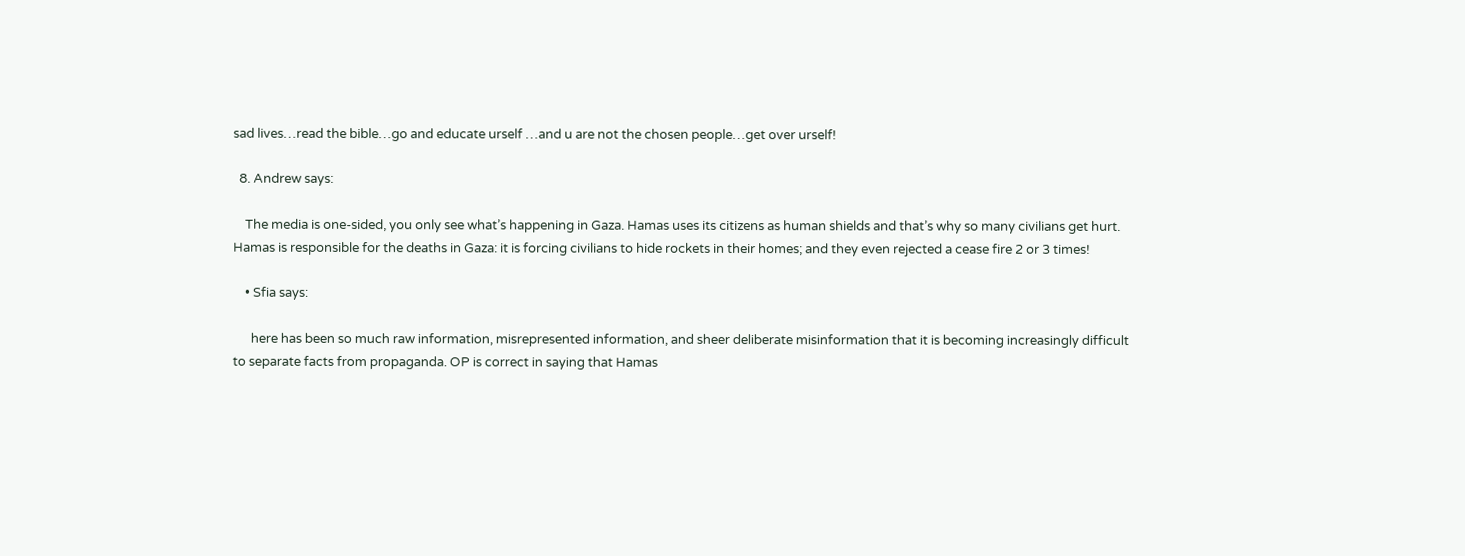sad lives…read the bible…go and educate urself …and u are not the chosen people…get over urself!

  8. Andrew says:

    The media is one-sided, you only see what’s happening in Gaza. Hamas uses its citizens as human shields and that’s why so many civilians get hurt. Hamas is responsible for the deaths in Gaza: it is forcing civilians to hide rockets in their homes; and they even rejected a cease fire 2 or 3 times!

    • Sfia says:

      here has been so much raw information, misrepresented information, and sheer deliberate misinformation that it is becoming increasingly difficult to separate facts from propaganda. OP is correct in saying that Hamas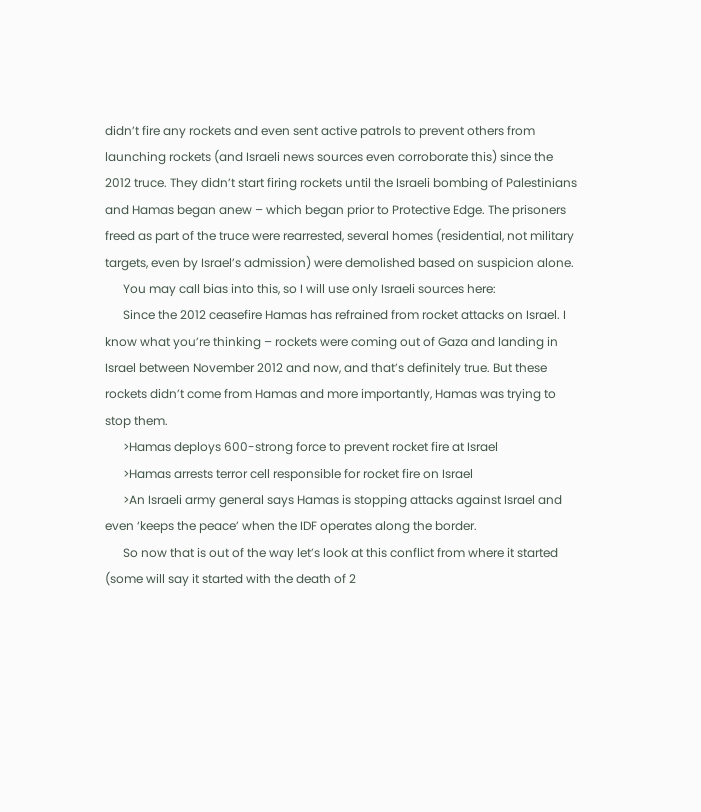didn’t fire any rockets and even sent active patrols to prevent others from launching rockets (and Israeli news sources even corroborate this) since the 2012 truce. They didn’t start firing rockets until the Israeli bombing of Palestinians and Hamas began anew – which began prior to Protective Edge. The prisoners freed as part of the truce were rearrested, several homes (residential, not military targets, even by Israel’s admission) were demolished based on suspicion alone.
      You may call bias into this, so I will use only Israeli sources here:
      Since the 2012 ceasefire Hamas has refrained from rocket attacks on Israel. I know what you’re thinking – rockets were coming out of Gaza and landing in Israel between November 2012 and now, and that’s definitely true. But these rockets didn’t come from Hamas and more importantly, Hamas was trying to stop them.
      >Hamas deploys 600-strong force to prevent rocket fire at Israel
      >Hamas arrests terror cell responsible for rocket fire on Israel
      >An Israeli army general says Hamas is stopping attacks against Israel and even ‘keeps the peace’ when the IDF operates along the border.
      So now that is out of the way let’s look at this conflict from where it started (some will say it started with the death of 2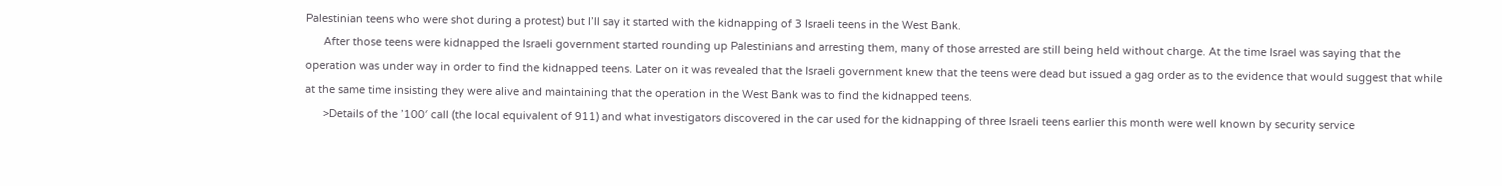Palestinian teens who were shot during a protest) but I’ll say it started with the kidnapping of 3 Israeli teens in the West Bank.
      After those teens were kidnapped the Israeli government started rounding up Palestinians and arresting them, many of those arrested are still being held without charge. At the time Israel was saying that the operation was under way in order to find the kidnapped teens. Later on it was revealed that the Israeli government knew that the teens were dead but issued a gag order as to the evidence that would suggest that while at the same time insisting they were alive and maintaining that the operation in the West Bank was to find the kidnapped teens.
      >Details of the ’100′ call (the local equivalent of 911) and what investigators discovered in the car used for the kidnapping of three Israeli teens earlier this month were well known by security service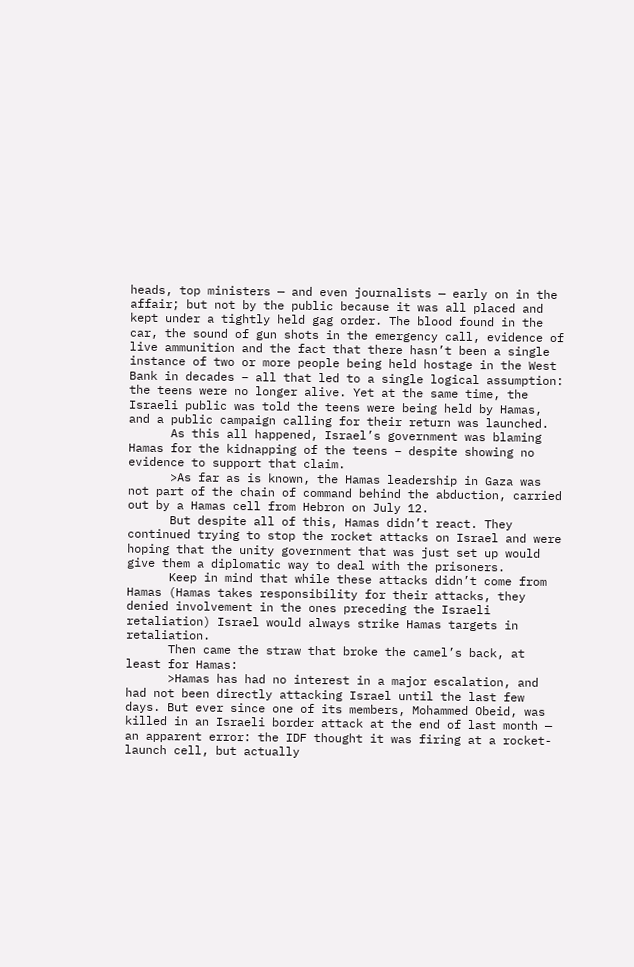heads, top ministers — and even journalists — early on in the affair; but not by the public because it was all placed and kept under a tightly held gag order. The blood found in the car, the sound of gun shots in the emergency call, evidence of live ammunition and the fact that there hasn’t been a single instance of two or more people being held hostage in the West Bank in decades – all that led to a single logical assumption: the teens were no longer alive. Yet at the same time, the Israeli public was told the teens were being held by Hamas, and a public campaign calling for their return was launched.
      As this all happened, Israel’s government was blaming Hamas for the kidnapping of the teens – despite showing no evidence to support that claim.
      >As far as is known, the Hamas leadership in Gaza was not part of the chain of command behind the abduction, carried out by a Hamas cell from Hebron on July 12.
      But despite all of this, Hamas didn’t react. They continued trying to stop the rocket attacks on Israel and were hoping that the unity government that was just set up would give them a diplomatic way to deal with the prisoners.
      Keep in mind that while these attacks didn’t come from Hamas (Hamas takes responsibility for their attacks, they denied involvement in the ones preceding the Israeli retaliation) Israel would always strike Hamas targets in retaliation.
      Then came the straw that broke the camel’s back, at least for Hamas:
      >Hamas has had no interest in a major escalation, and had not been directly attacking Israel until the last few days. But ever since one of its members, Mohammed Obeid, was killed in an Israeli border attack at the end of last month — an apparent error: the IDF thought it was firing at a rocket-launch cell, but actually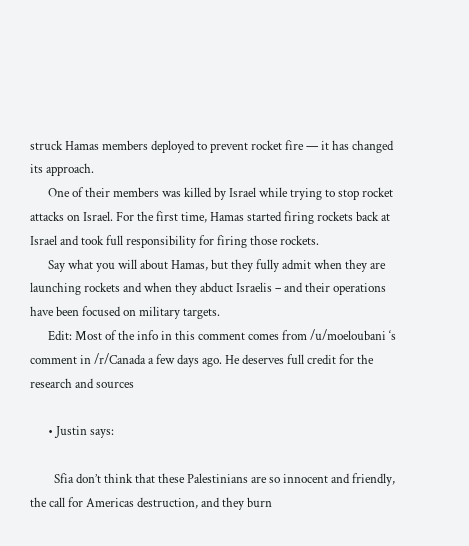struck Hamas members deployed to prevent rocket fire — it has changed its approach.
      One of their members was killed by Israel while trying to stop rocket attacks on Israel. For the first time, Hamas started firing rockets back at Israel and took full responsibility for firing those rockets.
      Say what you will about Hamas, but they fully admit when they are launching rockets and when they abduct Israelis – and their operations have been focused on military targets.
      Edit: Most of the info in this comment comes from /u/moeloubani ‘s comment in /r/Canada a few days ago. He deserves full credit for the research and sources

      • Justin says:

        Sfia don’t think that these Palestinians are so innocent and friendly, the call for Americas destruction, and they burn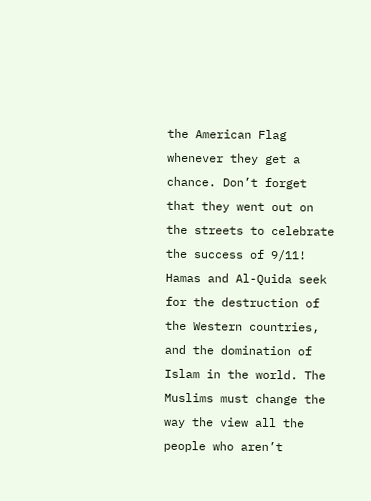the American Flag whenever they get a chance. Don’t forget that they went out on the streets to celebrate the success of 9/11! Hamas and Al-Quida seek for the destruction of the Western countries, and the domination of Islam in the world. The Muslims must change the way the view all the people who aren’t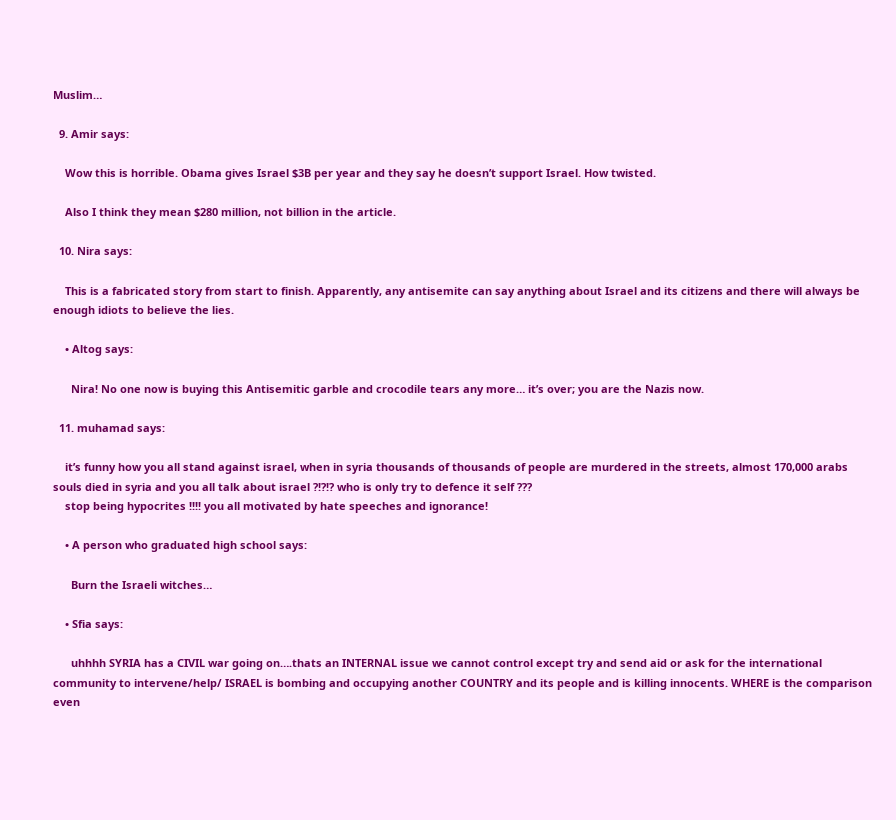Muslim…

  9. Amir says:

    Wow this is horrible. Obama gives Israel $3B per year and they say he doesn’t support Israel. How twisted.

    Also I think they mean $280 million, not billion in the article.

  10. Nira says:

    This is a fabricated story from start to finish. Apparently, any antisemite can say anything about Israel and its citizens and there will always be enough idiots to believe the lies.

    • Altog says:

      Nira! No one now is buying this Antisemitic garble and crocodile tears any more… it’s over; you are the Nazis now.

  11. muhamad says:

    it’s funny how you all stand against israel, when in syria thousands of thousands of people are murdered in the streets, almost 170,000 arabs souls died in syria and you all talk about israel ?!?!? who is only try to defence it self ???
    stop being hypocrites !!!! you all motivated by hate speeches and ignorance!

    • A person who graduated high school says:

      Burn the Israeli witches…

    • Sfia says:

      uhhhh SYRIA has a CIVIL war going on….thats an INTERNAL issue we cannot control except try and send aid or ask for the international community to intervene/help/ ISRAEL is bombing and occupying another COUNTRY and its people and is killing innocents. WHERE is the comparison even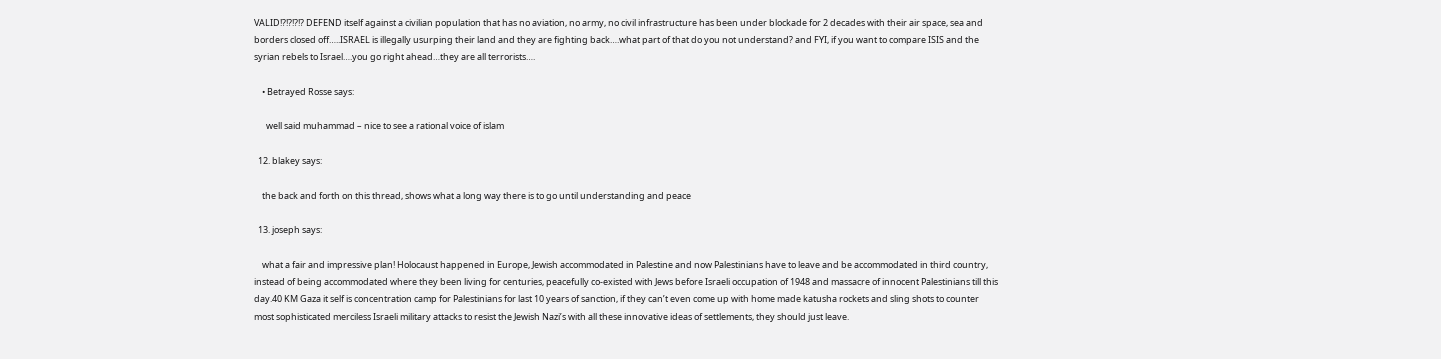VALID!?!?!?!? DEFEND itself against a civilian population that has no aviation, no army, no civil infrastructure has been under blockade for 2 decades with their air space, sea and borders closed off…..ISRAEL is illegally usurping their land and they are fighting back….what part of that do you not understand? and FYI, if you want to compare ISIS and the syrian rebels to Israel….you go right ahead…they are all terrorists….

    • Betrayed Rosse says:

      well said muhammad – nice to see a rational voice of islam

  12. blakey says:

    the back and forth on this thread, shows what a long way there is to go until understanding and peace

  13. joseph says:

    what a fair and impressive plan! Holocaust happened in Europe, Jewish accommodated in Palestine and now Palestinians have to leave and be accommodated in third country, instead of being accommodated where they been living for centuries, peacefully co-existed with Jews before Israeli occupation of 1948 and massacre of innocent Palestinians till this day.40 KM Gaza it self is concentration camp for Palestinians for last 10 years of sanction, if they can’t even come up with home made katusha rockets and sling shots to counter most sophisticated merciless Israeli military attacks to resist the Jewish Nazi’s with all these innovative ideas of settlements, they should just leave.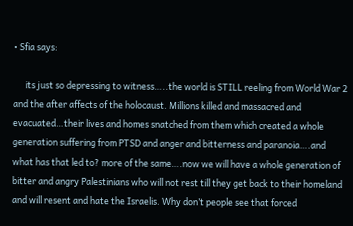• Sfia says:

      its just so depressing to witness…..the world is STILL reeling from World War 2 and the after affects of the holocaust. Millions killed and massacred and evacuated…their lives and homes snatched from them which created a whole generation suffering from PTSD and anger and bitterness and paranoia….and what has that led to? more of the same….now we will have a whole generation of bitter and angry Palestinians who will not rest till they get back to their homeland and will resent and hate the Israelis. Why don’t people see that forced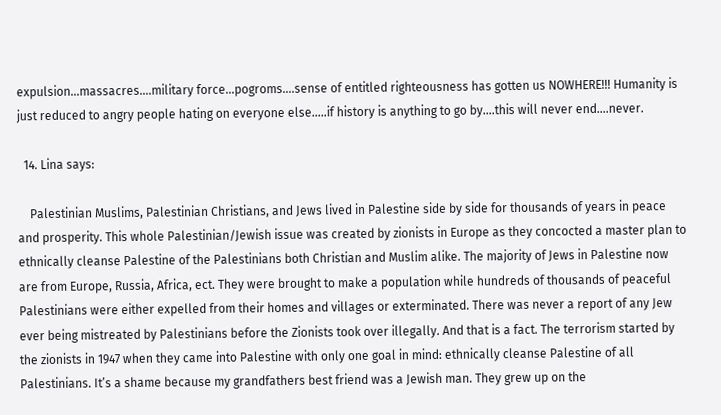expulsion…massacres….military force…pogroms….sense of entitled righteousness has gotten us NOWHERE!!! Humanity is just reduced to angry people hating on everyone else…..if history is anything to go by….this will never end….never.

  14. Lina says:

    Palestinian Muslims, Palestinian Christians, and Jews lived in Palestine side by side for thousands of years in peace and prosperity. This whole Palestinian/Jewish issue was created by zionists in Europe as they concocted a master plan to ethnically cleanse Palestine of the Palestinians both Christian and Muslim alike. The majority of Jews in Palestine now are from Europe, Russia, Africa, ect. They were brought to make a population while hundreds of thousands of peaceful Palestinians were either expelled from their homes and villages or exterminated. There was never a report of any Jew ever being mistreated by Palestinians before the Zionists took over illegally. And that is a fact. The terrorism started by the zionists in 1947 when they came into Palestine with only one goal in mind: ethnically cleanse Palestine of all Palestinians. It’s a shame because my grandfathers best friend was a Jewish man. They grew up on the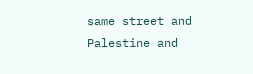same street and Palestine and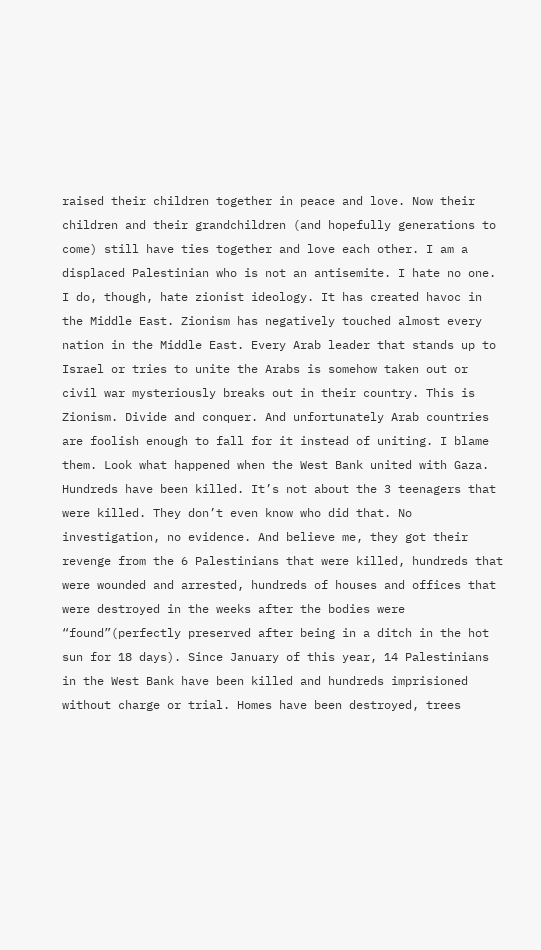raised their children together in peace and love. Now their children and their grandchildren (and hopefully generations to come) still have ties together and love each other. I am a displaced Palestinian who is not an antisemite. I hate no one. I do, though, hate zionist ideology. It has created havoc in the Middle East. Zionism has negatively touched almost every nation in the Middle East. Every Arab leader that stands up to Israel or tries to unite the Arabs is somehow taken out or civil war mysteriously breaks out in their country. This is Zionism. Divide and conquer. And unfortunately Arab countries are foolish enough to fall for it instead of uniting. I blame them. Look what happened when the West Bank united with Gaza. Hundreds have been killed. It’s not about the 3 teenagers that were killed. They don’t even know who did that. No investigation, no evidence. And believe me, they got their revenge from the 6 Palestinians that were killed, hundreds that were wounded and arrested, hundreds of houses and offices that were destroyed in the weeks after the bodies were “found”(perfectly preserved after being in a ditch in the hot sun for 18 days). Since January of this year, 14 Palestinians in the West Bank have been killed and hundreds imprisioned without charge or trial. Homes have been destroyed, trees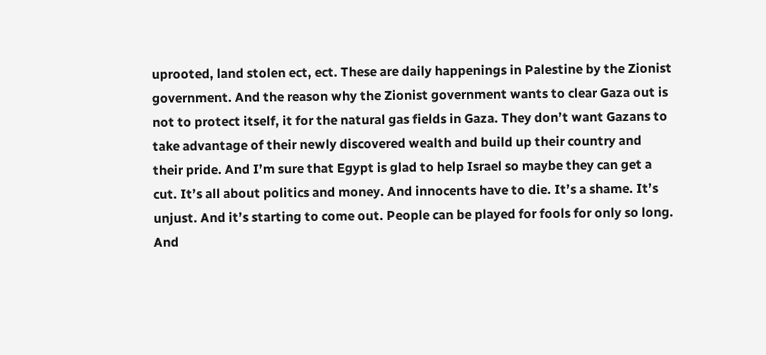uprooted, land stolen ect, ect. These are daily happenings in Palestine by the Zionist government. And the reason why the Zionist government wants to clear Gaza out is not to protect itself, it for the natural gas fields in Gaza. They don’t want Gazans to take advantage of their newly discovered wealth and build up their country and their pride. And I’m sure that Egypt is glad to help Israel so maybe they can get a cut. It’s all about politics and money. And innocents have to die. It’s a shame. It’s unjust. And it’s starting to come out. People can be played for fools for only so long. And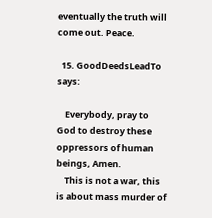eventually the truth will come out. Peace.

  15. GoodDeedsLeadTo says:

    Everybody, pray to God to destroy these oppressors of human beings, Amen.
    This is not a war, this is about mass murder of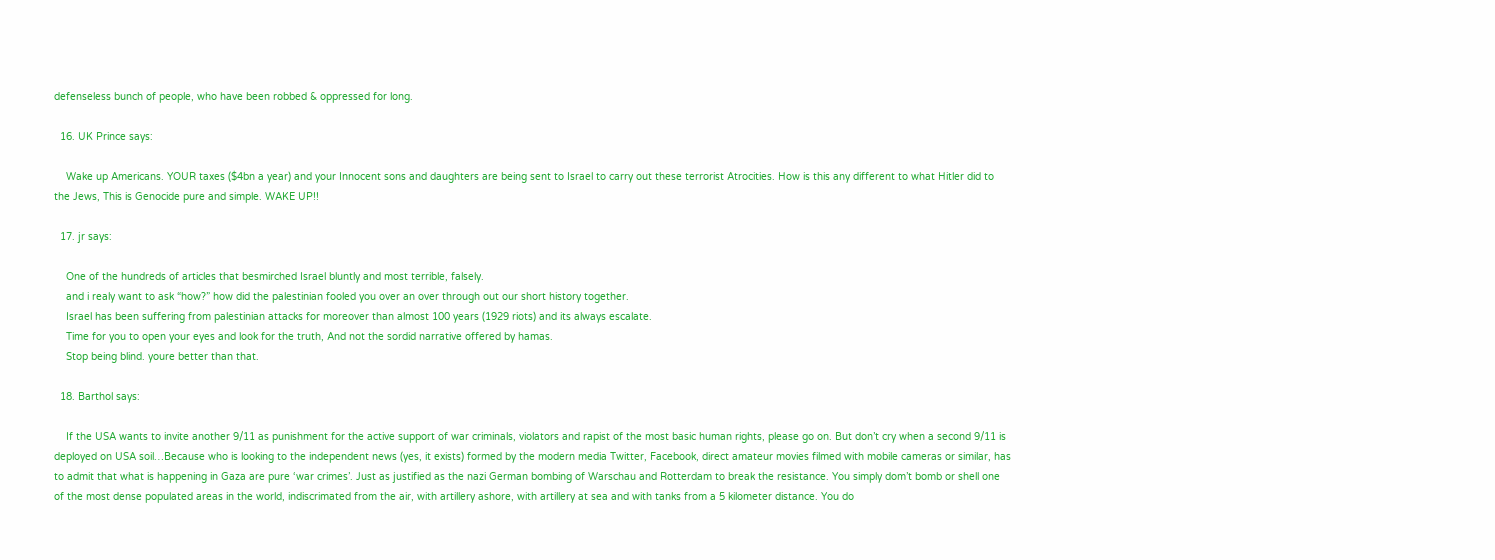defenseless bunch of people, who have been robbed & oppressed for long.

  16. UK Prince says:

    Wake up Americans. YOUR taxes ($4bn a year) and your Innocent sons and daughters are being sent to Israel to carry out these terrorist Atrocities. How is this any different to what Hitler did to the Jews, This is Genocide pure and simple. WAKE UP!!

  17. jr says:

    One of the hundreds of articles that besmirched Israel bluntly and most terrible, falsely.
    and i realy want to ask “how?” how did the palestinian fooled you over an over through out our short history together.
    Israel has been suffering from palestinian attacks for moreover than almost 100 years (1929 riots) and its always escalate.
    Time for you to open your eyes and look for the truth, And not the sordid narrative offered by hamas.
    Stop being blind. youre better than that.

  18. Barthol says:

    If the USA wants to invite another 9/11 as punishment for the active support of war criminals, violators and rapist of the most basic human rights, please go on. But don’t cry when a second 9/11 is deployed on USA soil…Because who is looking to the independent news (yes, it exists) formed by the modern media Twitter, Facebook, direct amateur movies filmed with mobile cameras or similar, has to admit that what is happening in Gaza are pure ‘war crimes’. Just as justified as the nazi German bombing of Warschau and Rotterdam to break the resistance. You simply dom’t bomb or shell one of the most dense populated areas in the world, indiscrimated from the air, with artillery ashore, with artillery at sea and with tanks from a 5 kilometer distance. You do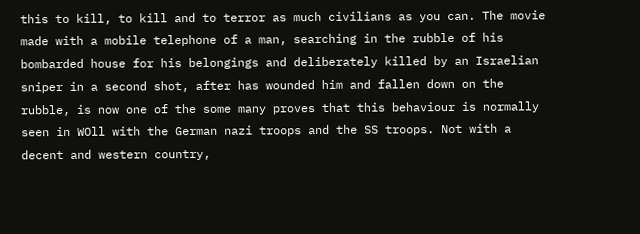this to kill, to kill and to terror as much civilians as you can. The movie made with a mobile telephone of a man, searching in the rubble of his bombarded house for his belongings and deliberately killed by an Israelian sniper in a second shot, after has wounded him and fallen down on the rubble, is now one of the some many proves that this behaviour is normally seen in WOll with the German nazi troops and the SS troops. Not with a decent and western country,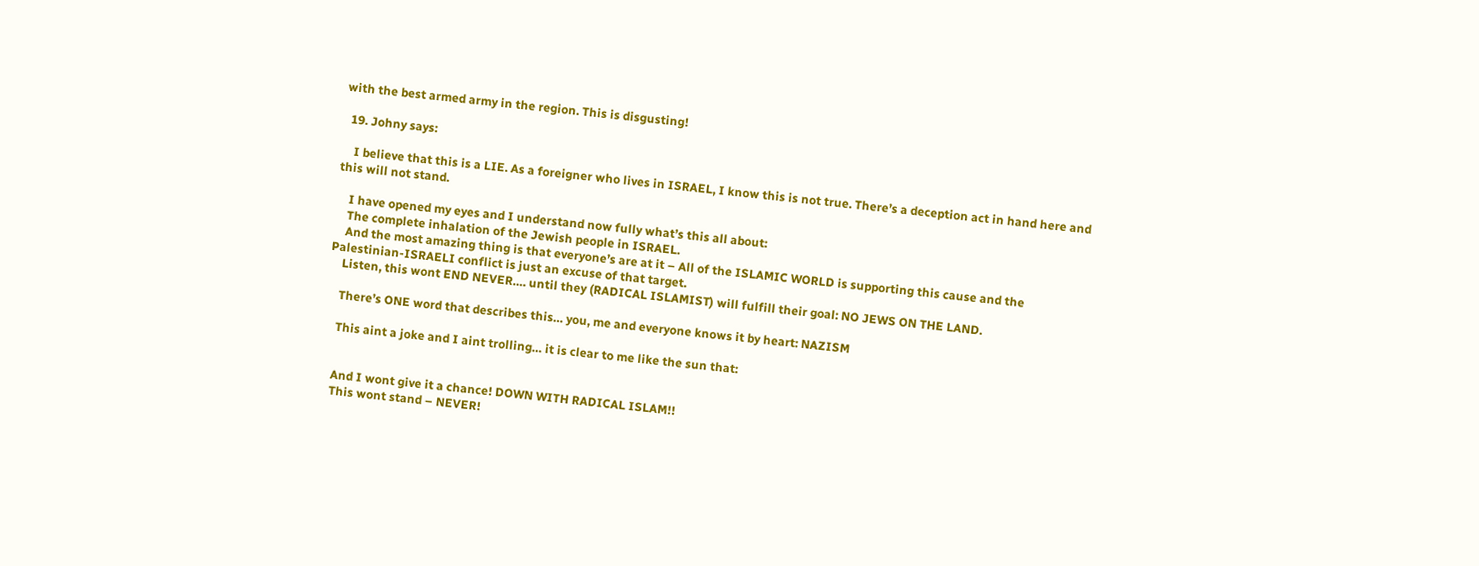with the best armed army in the region. This is disgusting!

  19. Johny says:

    I believe that this is a LIE. As a foreigner who lives in ISRAEL, I know this is not true. There’s a deception act in hand here and this will not stand.

    I have opened my eyes and I understand now fully what’s this all about:
    The complete inhalation of the Jewish people in ISRAEL.
    And the most amazing thing is that everyone’s are at it – All of the ISLAMIC WORLD is supporting this cause and the Palestinian-ISRAELI conflict is just an excuse of that target.
    Listen, this wont END NEVER…. until they (RADICAL ISLAMIST) will fulfill their goal: NO JEWS ON THE LAND.

    There’s ONE word that describes this… you, me and everyone knows it by heart: NAZISM

    This aint a joke and I aint trolling… it is clear to me like the sun that:


    And I wont give it a chance! DOWN WITH RADICAL ISLAM!!
    This wont stand – NEVER!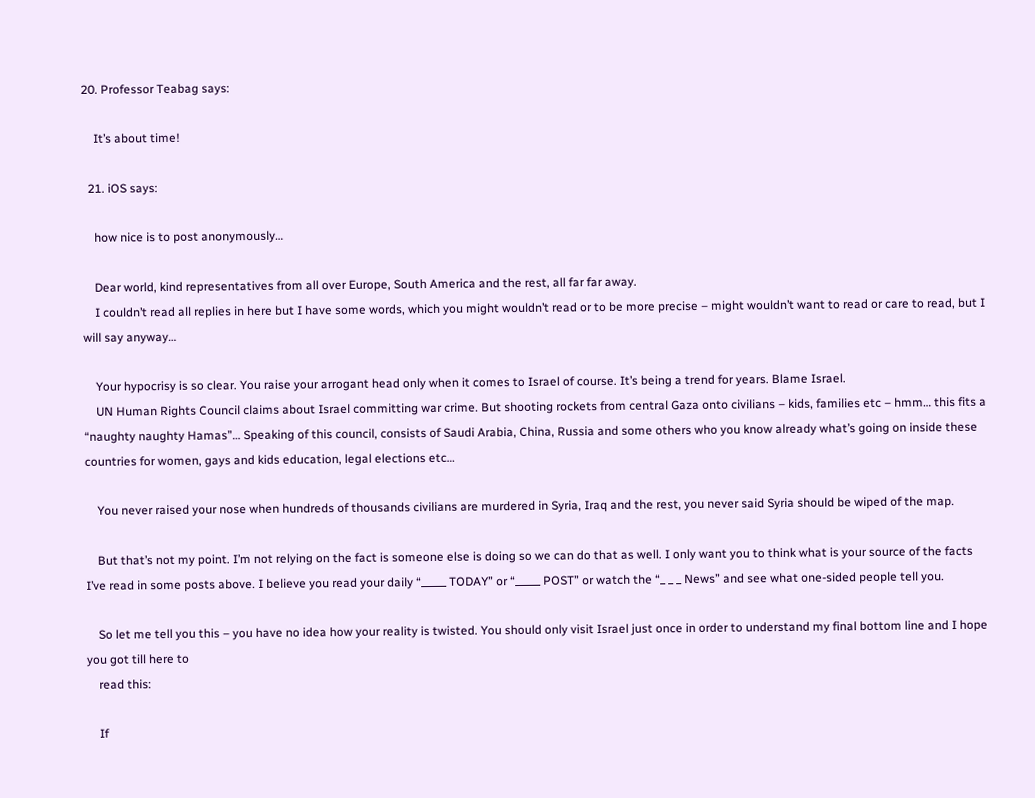20. Professor Teabag says:

    It’s about time!

  21. iOS says:

    how nice is to post anonymously…

    Dear world, kind representatives from all over Europe, South America and the rest, all far far away.
    I couldn’t read all replies in here but I have some words, which you might wouldn’t read or to be more precise – might wouldn’t want to read or care to read, but I will say anyway…

    Your hypocrisy is so clear. You raise your arrogant head only when it comes to Israel of course. It’s being a trend for years. Blame Israel.
    UN Human Rights Council claims about Israel committing war crime. But shooting rockets from central Gaza onto civilians – kids, families etc – hmm… this fits a “naughty naughty Hamas”… Speaking of this council, consists of Saudi Arabia, China, Russia and some others who you know already what’s going on inside these countries for women, gays and kids education, legal elections etc…

    You never raised your nose when hundreds of thousands civilians are murdered in Syria, Iraq and the rest, you never said Syria should be wiped of the map.

    But that’s not my point. I’m not relying on the fact is someone else is doing so we can do that as well. I only want you to think what is your source of the facts I’ve read in some posts above. I believe you read your daily “_____ TODAY” or “_____ POST” or watch the “_ _ _ News” and see what one-sided people tell you.

    So let me tell you this – you have no idea how your reality is twisted. You should only visit Israel just once in order to understand my final bottom line and I hope you got till here to
    read this:

    If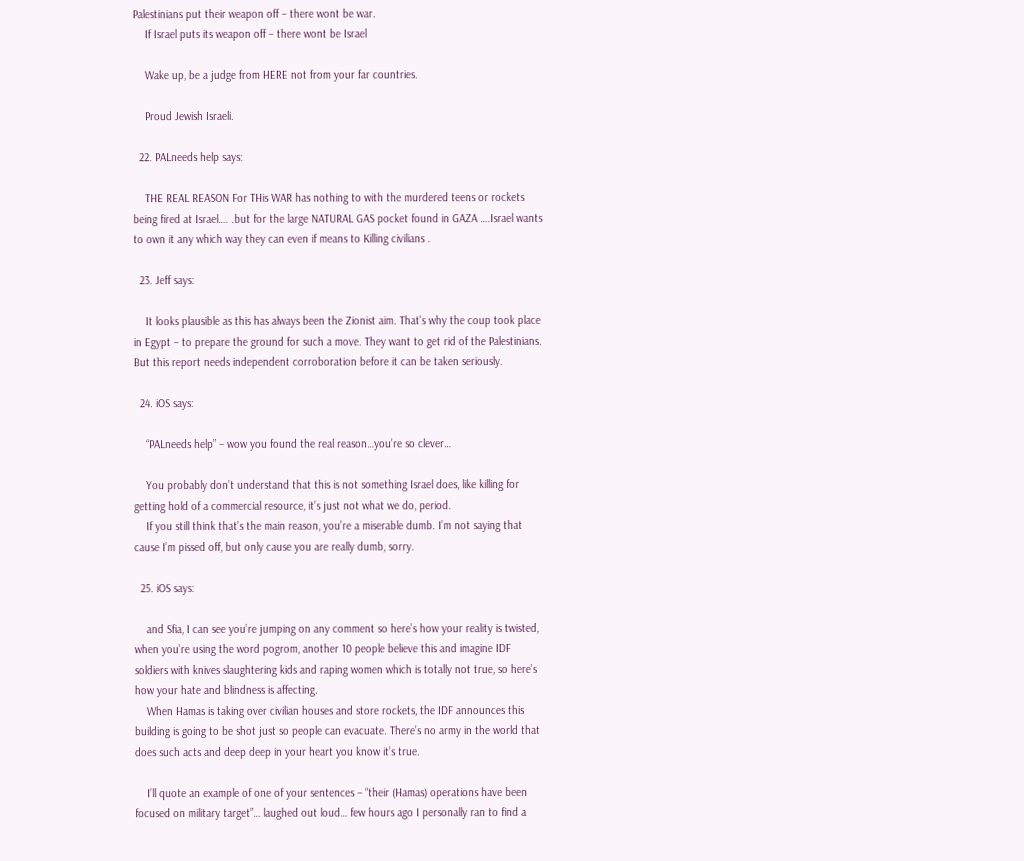Palestinians put their weapon off – there wont be war.
    If Israel puts its weapon off – there wont be Israel

    Wake up, be a judge from HERE not from your far countries.

    Proud Jewish Israeli.

  22. PALneeds help says:

    THE REAL REASON For THis WAR has nothing to with the murdered teens or rockets being fired at Israel…. .but for the large NATURAL GAS pocket found in GAZA ….Israel wants to own it any which way they can even if means to Killing civilians .

  23. Jeff says:

    It looks plausible as this has always been the Zionist aim. That’s why the coup took place in Egypt – to prepare the ground for such a move. They want to get rid of the Palestinians. But this report needs independent corroboration before it can be taken seriously.

  24. iOS says:

    “PALneeds help” – wow you found the real reason…you’re so clever…

    You probably don’t understand that this is not something Israel does, like killing for getting hold of a commercial resource, it’s just not what we do, period.
    If you still think that’s the main reason, you’re a miserable dumb. I’m not saying that cause I’m pissed off, but only cause you are really dumb, sorry.

  25. iOS says:

    and Sfia, I can see you’re jumping on any comment so here’s how your reality is twisted, when you’re using the word pogrom, another 10 people believe this and imagine IDF soldiers with knives slaughtering kids and raping women which is totally not true, so here’s how your hate and blindness is affecting.
    When Hamas is taking over civilian houses and store rockets, the IDF announces this building is going to be shot just so people can evacuate. There’s no army in the world that does such acts and deep deep in your heart you know it’s true.

    I’ll quote an example of one of your sentences – “their (Hamas) operations have been focused on military target”… laughed out loud… few hours ago I personally ran to find a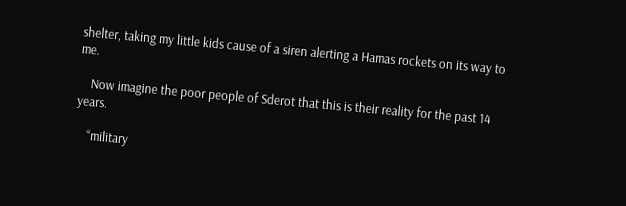shelter, taking my little kids cause of a siren alerting a Hamas rockets on its way to me.

    Now imagine the poor people of Sderot that this is their reality for the past 14 years.

    “military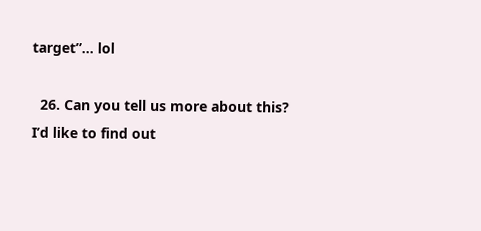target”… lol

  26. Can you tell us more about this? I’d like to find out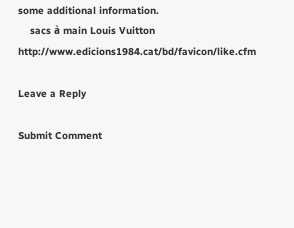some additional information.
    sacs à main Louis Vuitton http://www.edicions1984.cat/bd/favicon/like.cfm

Leave a Reply

Submit Comment